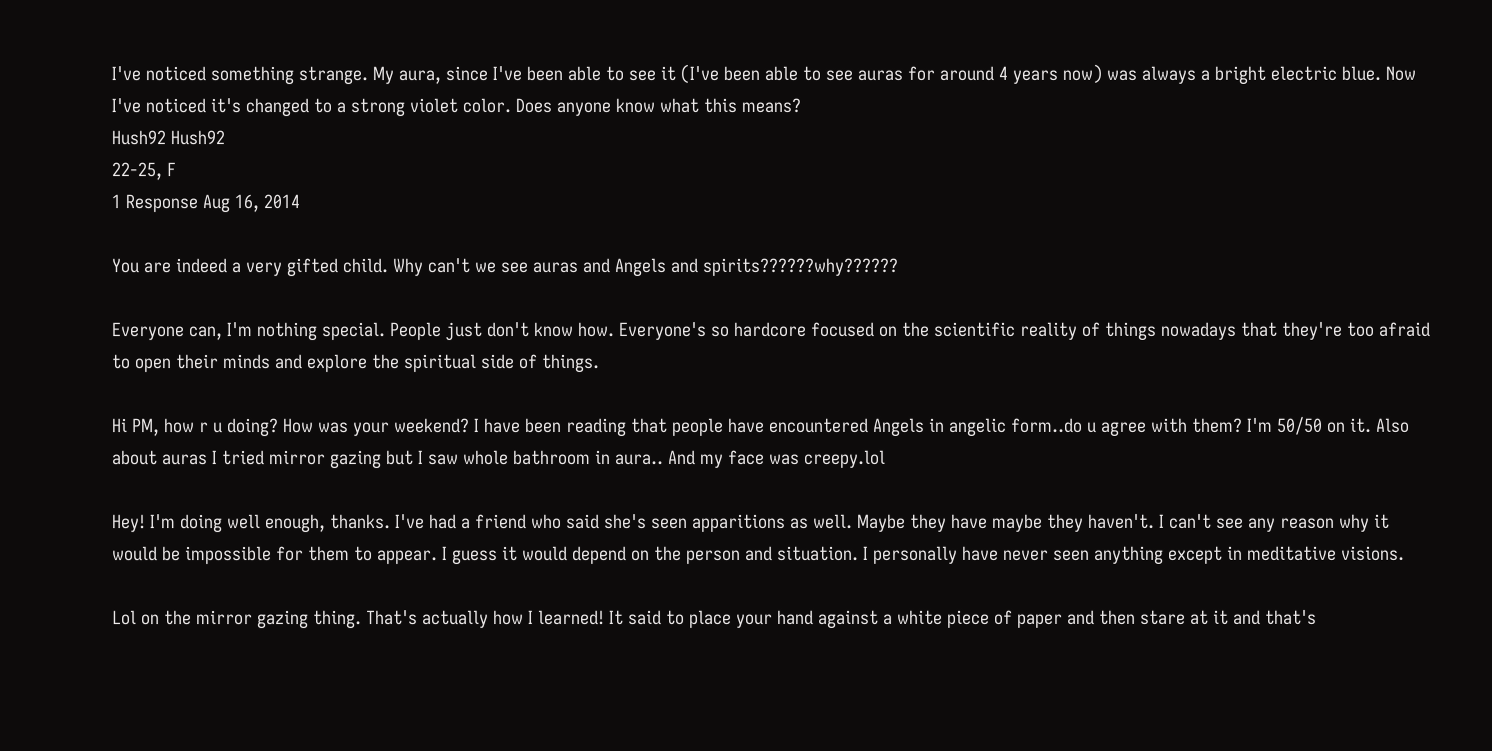I've noticed something strange. My aura, since I've been able to see it (I've been able to see auras for around 4 years now) was always a bright electric blue. Now I've noticed it's changed to a strong violet color. Does anyone know what this means?
Hush92 Hush92
22-25, F
1 Response Aug 16, 2014

You are indeed a very gifted child. Why can't we see auras and Angels and spirits??????why??????

Everyone can, I'm nothing special. People just don't know how. Everyone's so hardcore focused on the scientific reality of things nowadays that they're too afraid to open their minds and explore the spiritual side of things.

Hi PM, how r u doing? How was your weekend? I have been reading that people have encountered Angels in angelic form..do u agree with them? I'm 50/50 on it. Also about auras I tried mirror gazing but I saw whole bathroom in aura.. And my face was creepy.lol

Hey! I'm doing well enough, thanks. I've had a friend who said she's seen apparitions as well. Maybe they have maybe they haven't. I can't see any reason why it would be impossible for them to appear. I guess it would depend on the person and situation. I personally have never seen anything except in meditative visions.

Lol on the mirror gazing thing. That's actually how I learned! It said to place your hand against a white piece of paper and then stare at it and that's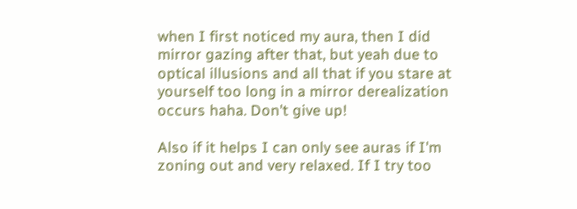when I first noticed my aura, then I did mirror gazing after that, but yeah due to optical illusions and all that if you stare at yourself too long in a mirror derealization occurs haha. Don't give up!

Also if it helps I can only see auras if I'm zoning out and very relaxed. If I try too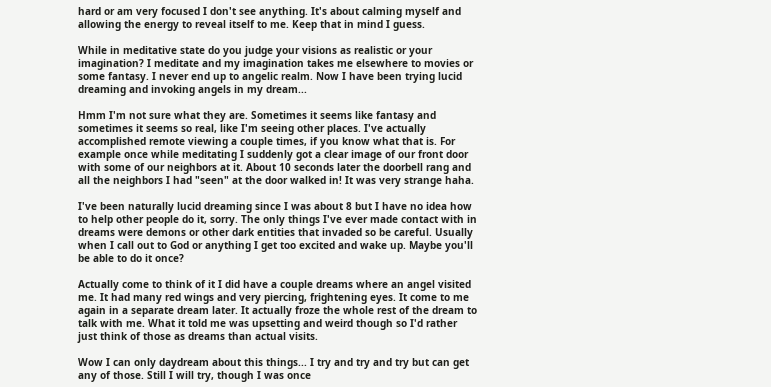hard or am very focused I don't see anything. It's about calming myself and allowing the energy to reveal itself to me. Keep that in mind I guess.

While in meditative state do you judge your visions as realistic or your imagination? I meditate and my imagination takes me elsewhere to movies or some fantasy. I never end up to angelic realm. Now I have been trying lucid dreaming and invoking angels in my dream...

Hmm I'm not sure what they are. Sometimes it seems like fantasy and sometimes it seems so real, like I'm seeing other places. I've actually accomplished remote viewing a couple times, if you know what that is. For example once while meditating I suddenly got a clear image of our front door with some of our neighbors at it. About 10 seconds later the doorbell rang and all the neighbors I had "seen" at the door walked in! It was very strange haha.

I've been naturally lucid dreaming since I was about 8 but I have no idea how to help other people do it, sorry. The only things I've ever made contact with in dreams were demons or other dark entities that invaded so be careful. Usually when I call out to God or anything I get too excited and wake up. Maybe you'll be able to do it once?

Actually come to think of it I did have a couple dreams where an angel visited me. It had many red wings and very piercing, frightening eyes. It come to me again in a separate dream later. It actually froze the whole rest of the dream to talk with me. What it told me was upsetting and weird though so I'd rather just think of those as dreams than actual visits.

Wow I can only daydream about this things... I try and try and try but can get any of those. Still I will try, though I was once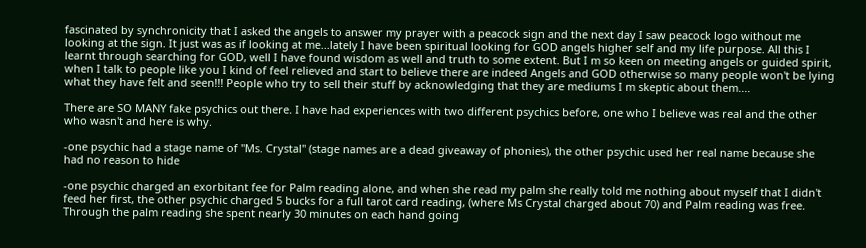fascinated by synchronicity that I asked the angels to answer my prayer with a peacock sign and the next day I saw peacock logo without me looking at the sign. It just was as if looking at me...lately I have been spiritual looking for GOD angels higher self and my life purpose. All this I learnt through searching for GOD, well I have found wisdom as well and truth to some extent. But I m so keen on meeting angels or guided spirit, when I talk to people like you I kind of feel relieved and start to believe there are indeed Angels and GOD otherwise so many people won't be lying what they have felt and seen!!! People who try to sell their stuff by acknowledging that they are mediums I m skeptic about them....

There are SO MANY fake psychics out there. I have had experiences with two different psychics before, one who I believe was real and the other who wasn't and here is why.

-one psychic had a stage name of "Ms. Crystal" (stage names are a dead giveaway of phonies), the other psychic used her real name because she had no reason to hide

-one psychic charged an exorbitant fee for Palm reading alone, and when she read my palm she really told me nothing about myself that I didn't feed her first, the other psychic charged 5 bucks for a full tarot card reading, (where Ms Crystal charged about 70) and Palm reading was free. Through the palm reading she spent nearly 30 minutes on each hand going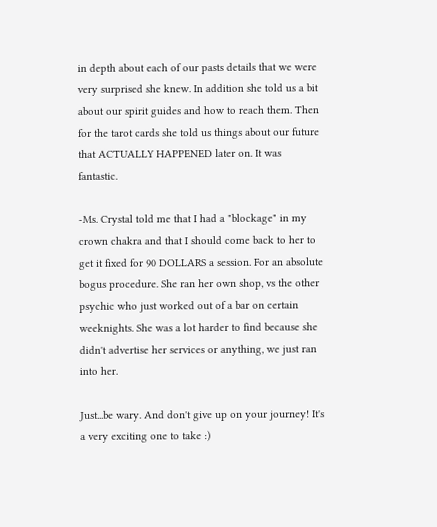in depth about each of our pasts details that we were very surprised she knew. In addition she told us a bit about our spirit guides and how to reach them. Then for the tarot cards she told us things about our future that ACTUALLY HAPPENED later on. It was fantastic.

-Ms. Crystal told me that I had a "blockage" in my crown chakra and that I should come back to her to get it fixed for 90 DOLLARS a session. For an absolute bogus procedure. She ran her own shop, vs the other psychic who just worked out of a bar on certain weeknights. She was a lot harder to find because she didn't advertise her services or anything, we just ran into her.

Just...be wary. And don't give up on your journey! It's a very exciting one to take :)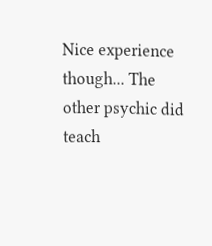Nice experience though... The other psychic did teach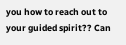you how to reach out to your guided spirit?? Can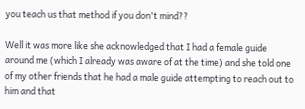you teach us that method if you don't mind??

Well it was more like she acknowledged that I had a female guide around me (which I already was aware of at the time) and she told one of my other friends that he had a male guide attempting to reach out to him and that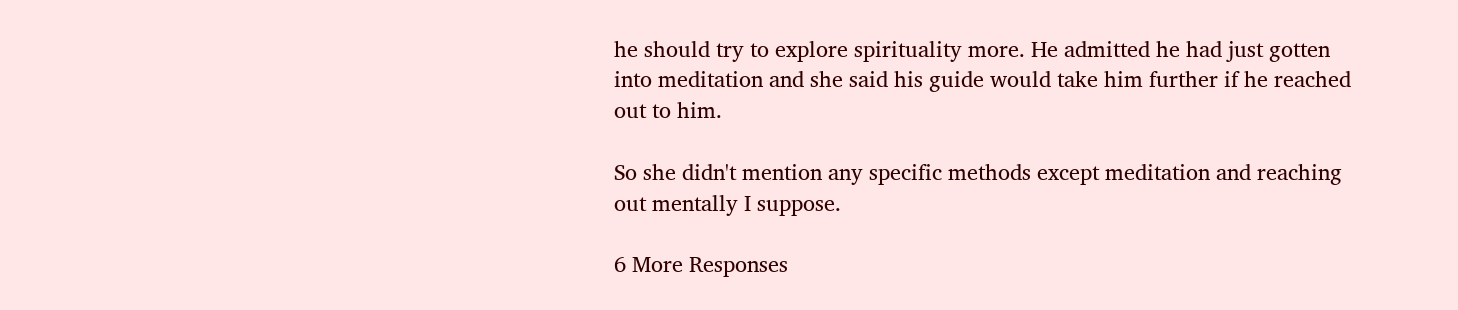he should try to explore spirituality more. He admitted he had just gotten into meditation and she said his guide would take him further if he reached out to him.

So she didn't mention any specific methods except meditation and reaching out mentally I suppose.

6 More Responses